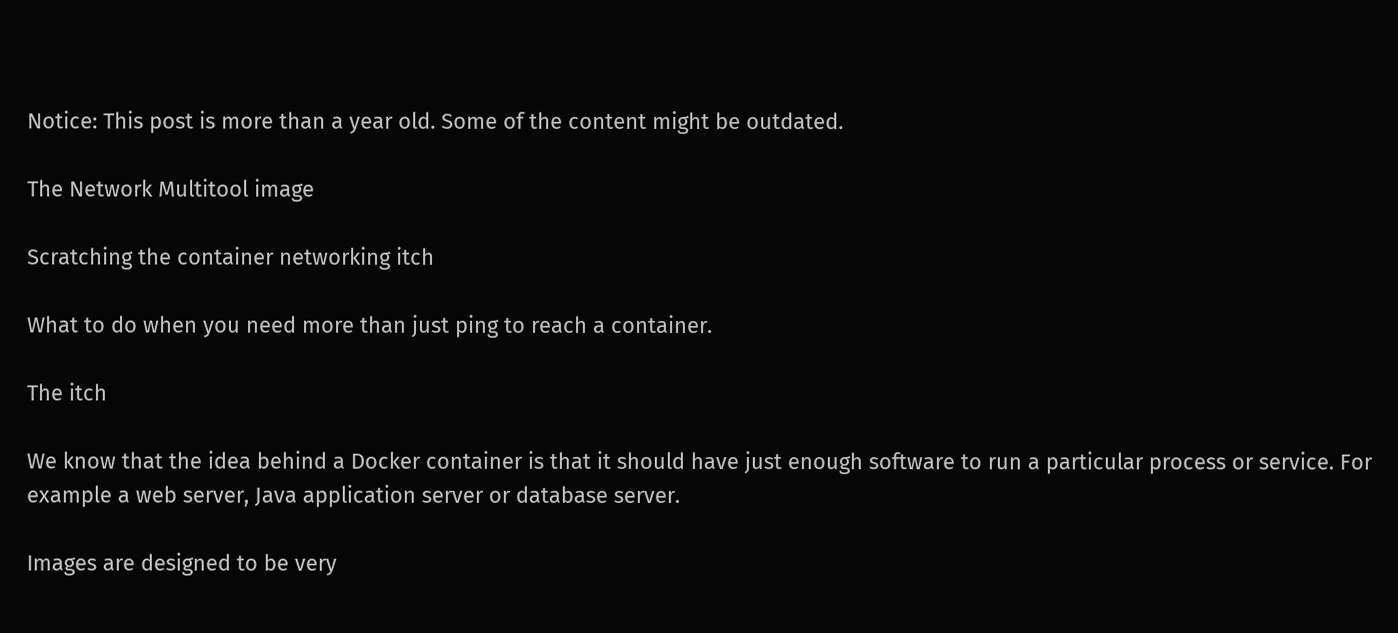Notice: This post is more than a year old. Some of the content might be outdated.

The Network Multitool image

Scratching the container networking itch

What to do when you need more than just ping to reach a container.

The itch

We know that the idea behind a Docker container is that it should have just enough software to run a particular process or service. For example a web server, Java application server or database server.

Images are designed to be very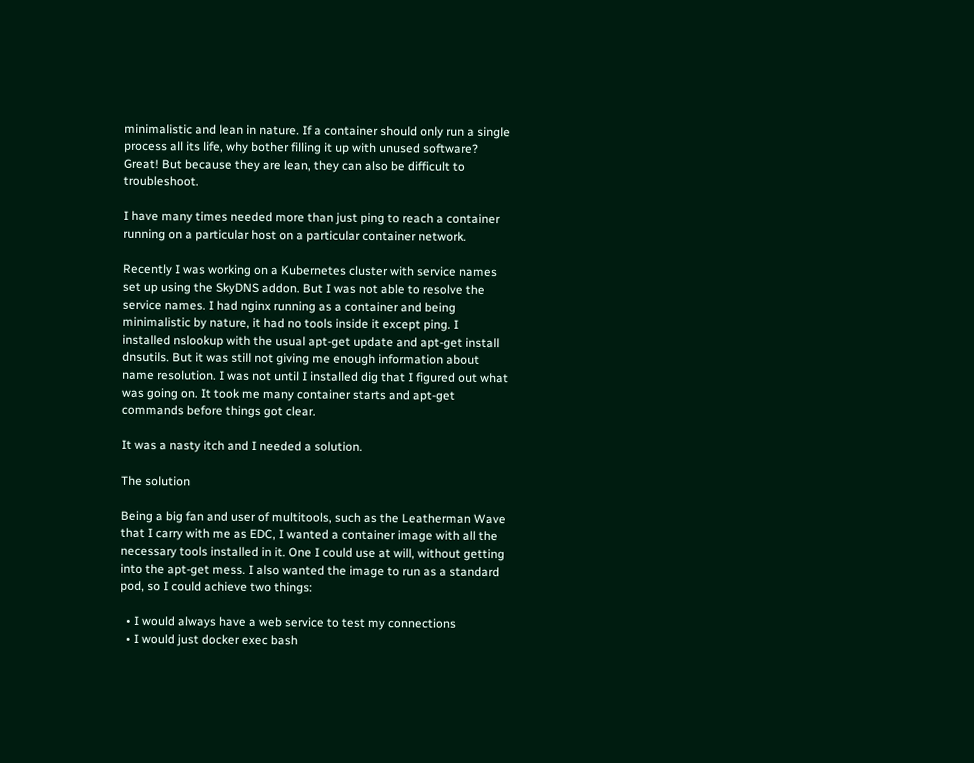minimalistic and lean in nature. If a container should only run a single process all its life, why bother filling it up with unused software? Great! But because they are lean, they can also be difficult to troubleshoot.

I have many times needed more than just ping to reach a container running on a particular host on a particular container network.

Recently I was working on a Kubernetes cluster with service names set up using the SkyDNS addon. But I was not able to resolve the service names. I had nginx running as a container and being minimalistic by nature, it had no tools inside it except ping. I installed nslookup with the usual apt-get update and apt-get install dnsutils. But it was still not giving me enough information about name resolution. I was not until I installed dig that I figured out what was going on. It took me many container starts and apt-get commands before things got clear.

It was a nasty itch and I needed a solution.

The solution

Being a big fan and user of multitools, such as the Leatherman Wave that I carry with me as EDC, I wanted a container image with all the necessary tools installed in it. One I could use at will, without getting into the apt-get mess. I also wanted the image to run as a standard pod, so I could achieve two things:

  • I would always have a web service to test my connections
  • I would just docker exec bash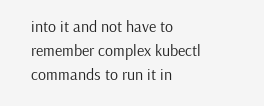into it and not have to remember complex kubectl commands to run it in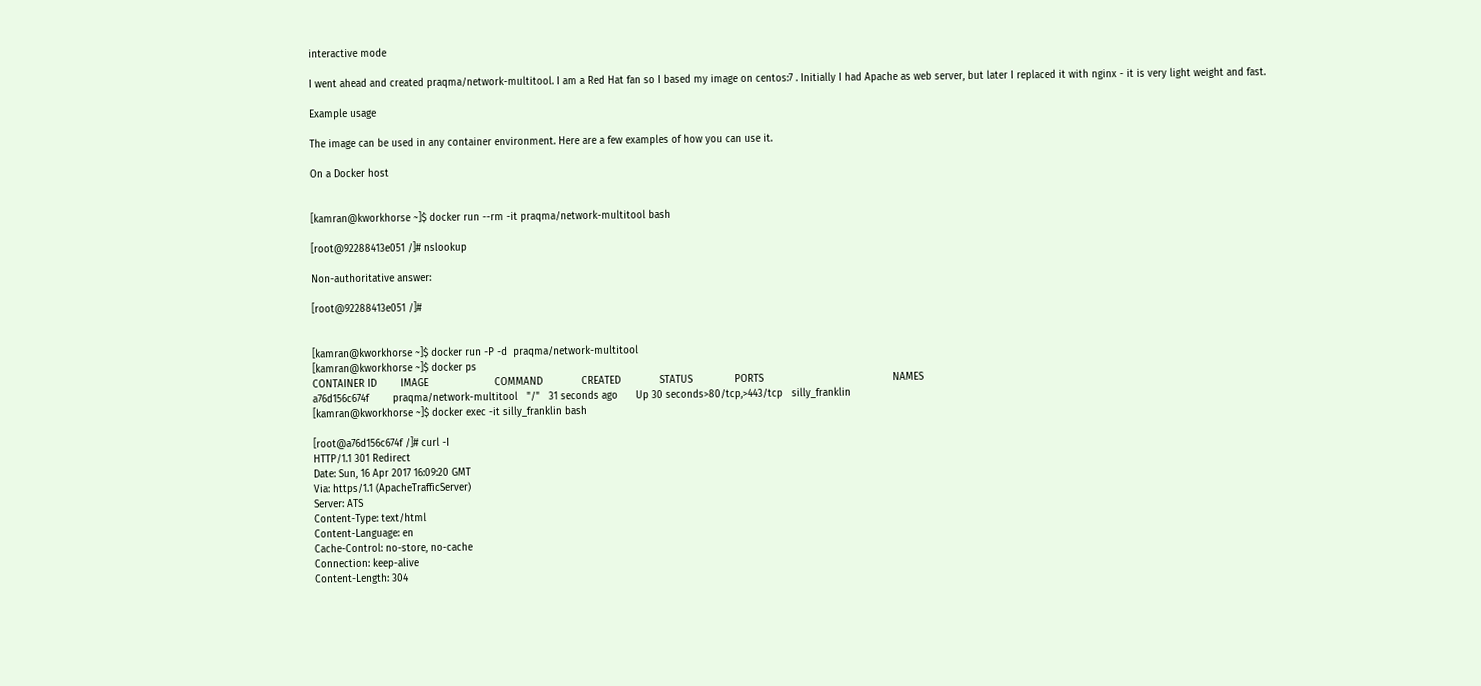interactive mode

I went ahead and created praqma/network-multitool. I am a Red Hat fan so I based my image on centos:7 . Initially I had Apache as web server, but later I replaced it with nginx - it is very light weight and fast.

Example usage

The image can be used in any container environment. Here are a few examples of how you can use it.

On a Docker host


[kamran@kworkhorse ~]$ docker run --rm -it praqma/network-multitool bash

[root@92288413e051 /]# nslookup

Non-authoritative answer:

[root@92288413e051 /]#


[kamran@kworkhorse ~]$ docker run -P -d  praqma/network-multitool
[kamran@kworkhorse ~]$ docker ps
CONTAINER ID        IMAGE                      COMMAND             CREATED             STATUS              PORTS                                           NAMES
a76d156c674f        praqma/network-multitool   "/"   31 seconds ago      Up 30 seconds>80/tcp,>443/tcp   silly_franklin
[kamran@kworkhorse ~]$ docker exec -it silly_franklin bash

[root@a76d156c674f /]# curl -I
HTTP/1.1 301 Redirect
Date: Sun, 16 Apr 2017 16:09:20 GMT
Via: https/1.1 (ApacheTrafficServer)
Server: ATS
Content-Type: text/html
Content-Language: en
Cache-Control: no-store, no-cache
Connection: keep-alive
Content-Length: 304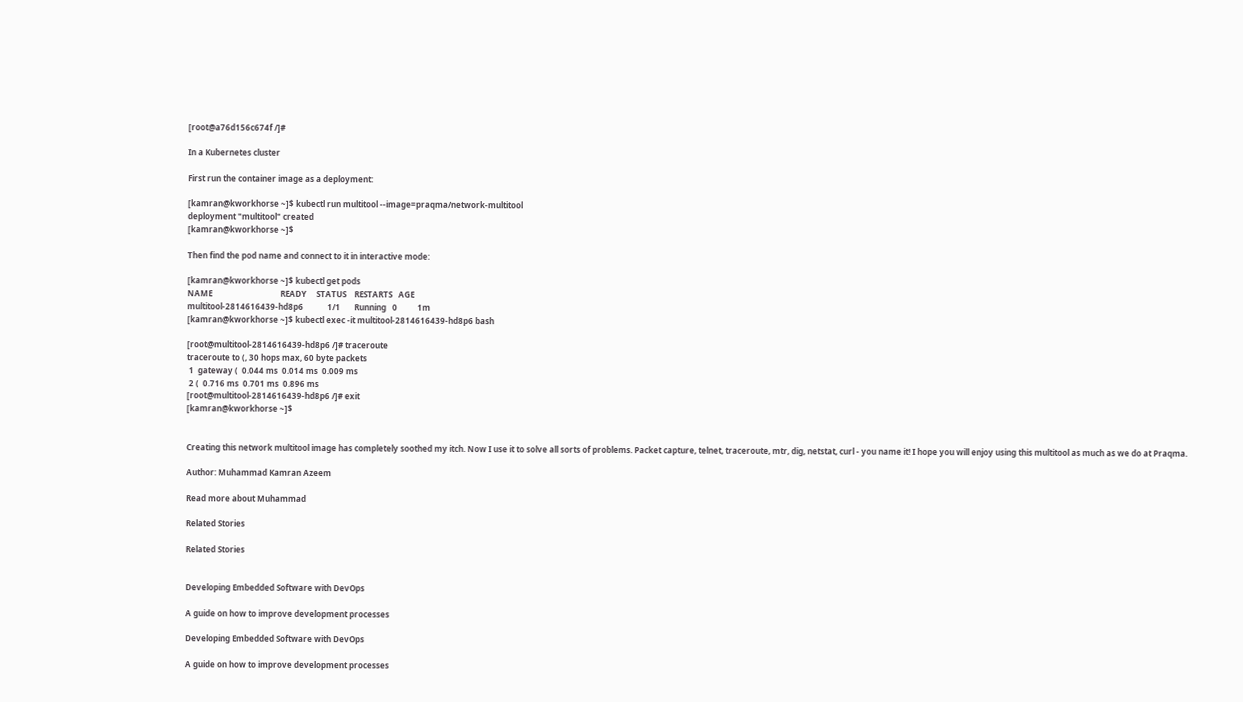[root@a76d156c674f /]#

In a Kubernetes cluster

First run the container image as a deployment:

[kamran@kworkhorse ~]$ kubectl run multitool --image=praqma/network-multitool
deployment "multitool" created
[kamran@kworkhorse ~]$

Then find the pod name and connect to it in interactive mode:

[kamran@kworkhorse ~]$ kubectl get pods
NAME                                  READY     STATUS    RESTARTS   AGE
multitool-2814616439-hd8p6            1/1       Running   0          1m
[kamran@kworkhorse ~]$ kubectl exec -it multitool-2814616439-hd8p6 bash

[root@multitool-2814616439-hd8p6 /]# traceroute
traceroute to (, 30 hops max, 60 byte packets
 1  gateway (  0.044 ms  0.014 ms  0.009 ms
 2 (  0.716 ms  0.701 ms  0.896 ms
[root@multitool-2814616439-hd8p6 /]# exit
[kamran@kworkhorse ~]$


Creating this network multitool image has completely soothed my itch. Now I use it to solve all sorts of problems. Packet capture, telnet, traceroute, mtr, dig, netstat, curl - you name it! I hope you will enjoy using this multitool as much as we do at Praqma.

Author: Muhammad Kamran Azeem

Read more about Muhammad

Related Stories

Related Stories


Developing Embedded Software with DevOps

A guide on how to improve development processes

Developing Embedded Software with DevOps

A guide on how to improve development processes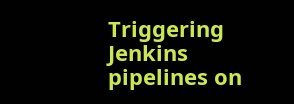Triggering Jenkins pipelines on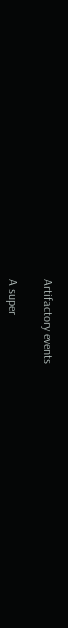Artifactory events

A super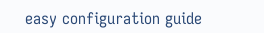easy configuration guide